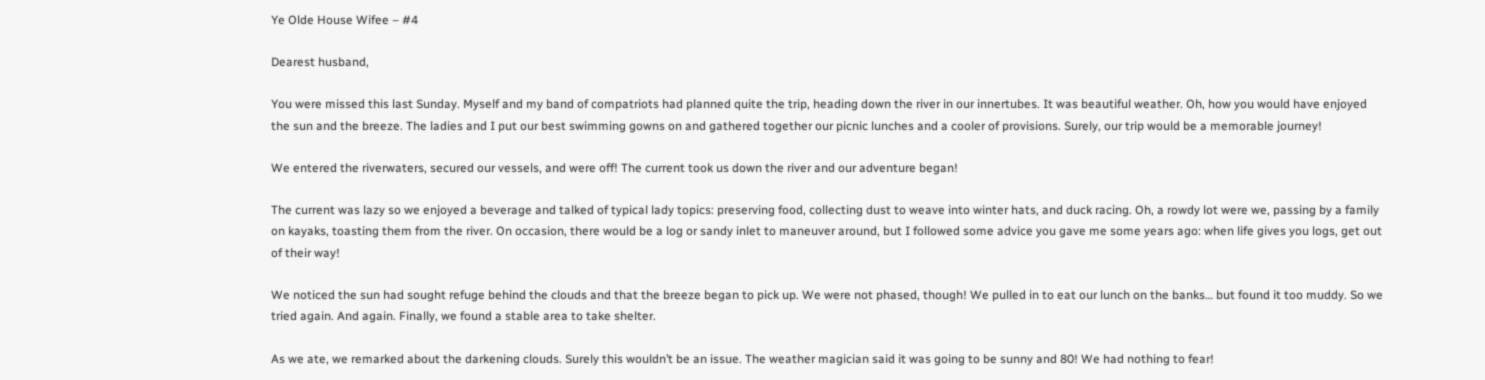Ye Olde House Wifee – #4

Dearest husband,

You were missed this last Sunday. Myself and my band of compatriots had planned quite the trip, heading down the river in our innertubes. It was beautiful weather. Oh, how you would have enjoyed the sun and the breeze. The ladies and I put our best swimming gowns on and gathered together our picnic lunches and a cooler of provisions. Surely, our trip would be a memorable journey!

We entered the riverwaters, secured our vessels, and were off! The current took us down the river and our adventure began!

The current was lazy so we enjoyed a beverage and talked of typical lady topics: preserving food, collecting dust to weave into winter hats, and duck racing. Oh, a rowdy lot were we, passing by a family on kayaks, toasting them from the river. On occasion, there would be a log or sandy inlet to maneuver around, but I followed some advice you gave me some years ago: when life gives you logs, get out of their way!

We noticed the sun had sought refuge behind the clouds and that the breeze began to pick up. We were not phased, though! We pulled in to eat our lunch on the banks… but found it too muddy. So we tried again. And again. Finally, we found a stable area to take shelter.

As we ate, we remarked about the darkening clouds. Surely this wouldn’t be an issue. The weather magician said it was going to be sunny and 80! We had nothing to fear!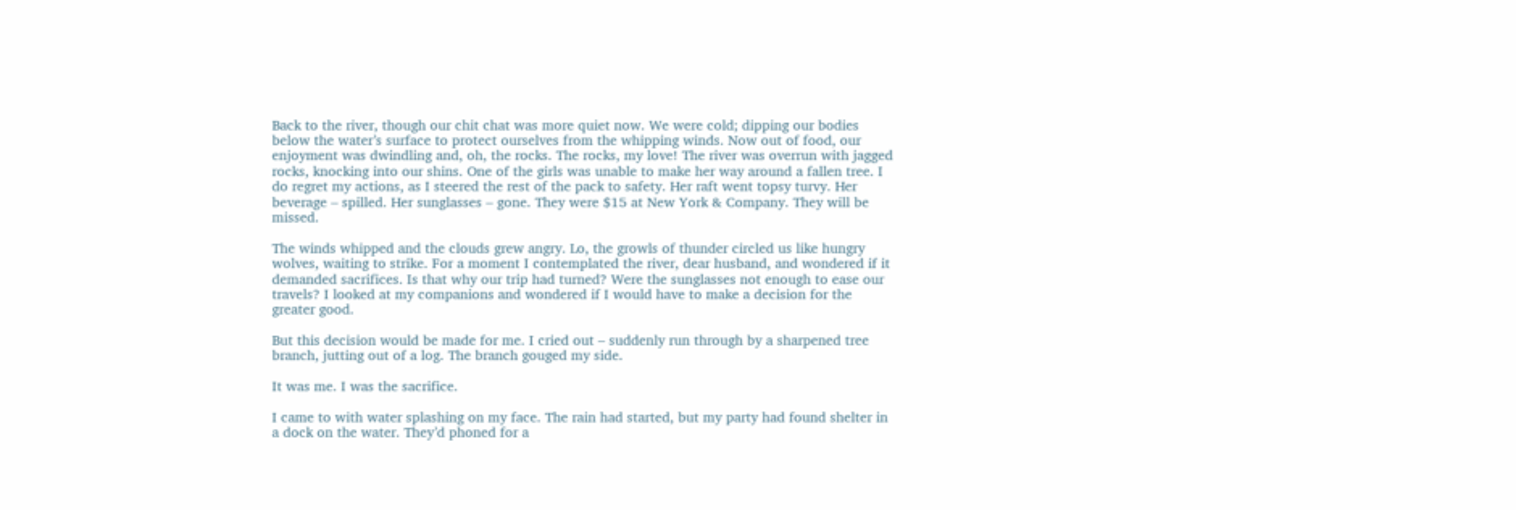Back to the river, though our chit chat was more quiet now. We were cold; dipping our bodies below the water’s surface to protect ourselves from the whipping winds. Now out of food, our enjoyment was dwindling and, oh, the rocks. The rocks, my love! The river was overrun with jagged rocks, knocking into our shins. One of the girls was unable to make her way around a fallen tree. I do regret my actions, as I steered the rest of the pack to safety. Her raft went topsy turvy. Her beverage – spilled. Her sunglasses – gone. They were $15 at New York & Company. They will be missed.

The winds whipped and the clouds grew angry. Lo, the growls of thunder circled us like hungry wolves, waiting to strike. For a moment I contemplated the river, dear husband, and wondered if it demanded sacrifices. Is that why our trip had turned? Were the sunglasses not enough to ease our travels? I looked at my companions and wondered if I would have to make a decision for the greater good.

But this decision would be made for me. I cried out – suddenly run through by a sharpened tree branch, jutting out of a log. The branch gouged my side.

It was me. I was the sacrifice.

I came to with water splashing on my face. The rain had started, but my party had found shelter in a dock on the water. They’d phoned for a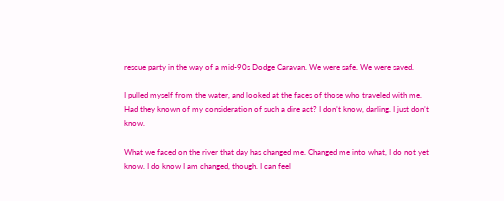rescue party in the way of a mid-90s Dodge Caravan. We were safe. We were saved.

I pulled myself from the water, and looked at the faces of those who traveled with me. Had they known of my consideration of such a dire act? I don’t know, darling. I just don’t know.

What we faced on the river that day has changed me. Changed me into what, I do not yet know. I do know I am changed, though. I can feel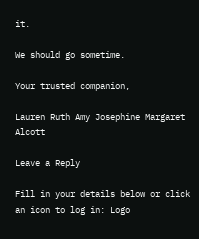it.

We should go sometime.

Your trusted companion,

Lauren Ruth Amy Josephine Margaret Alcott

Leave a Reply

Fill in your details below or click an icon to log in: Logo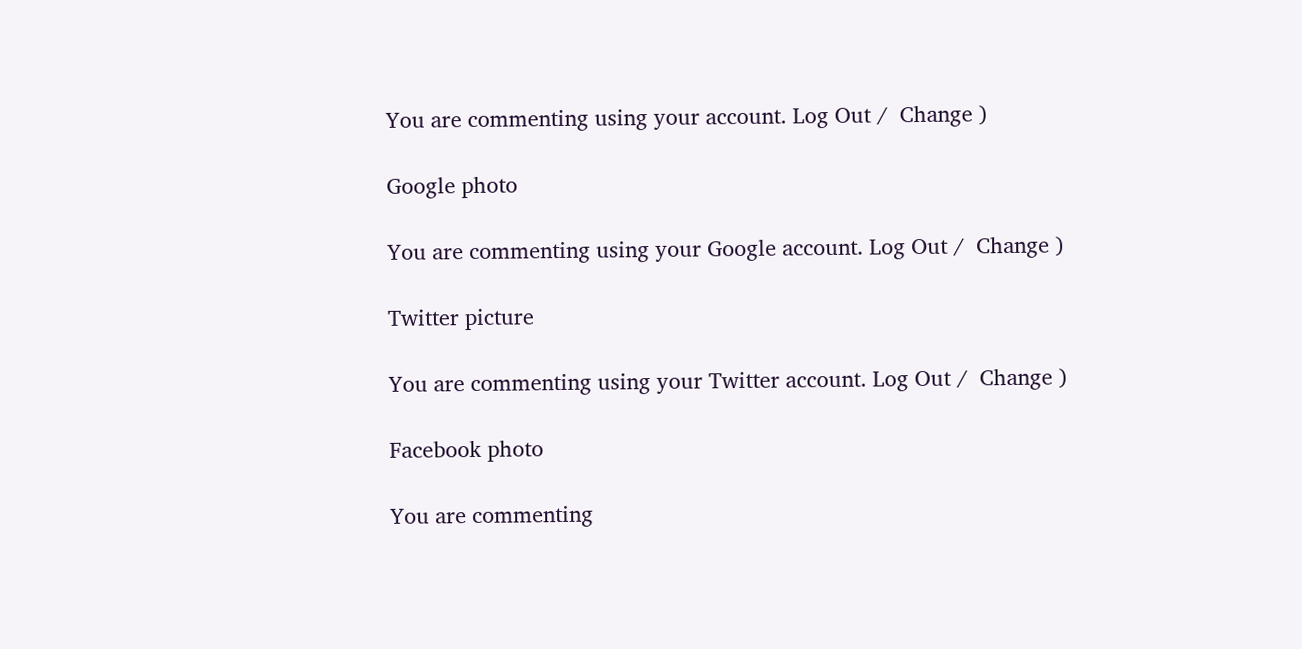You are commenting using your account. Log Out /  Change )

Google photo

You are commenting using your Google account. Log Out /  Change )

Twitter picture

You are commenting using your Twitter account. Log Out /  Change )

Facebook photo

You are commenting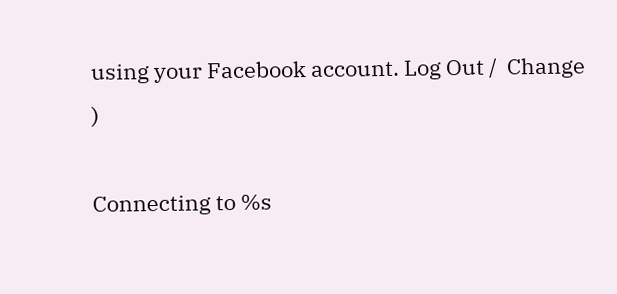using your Facebook account. Log Out /  Change )

Connecting to %s